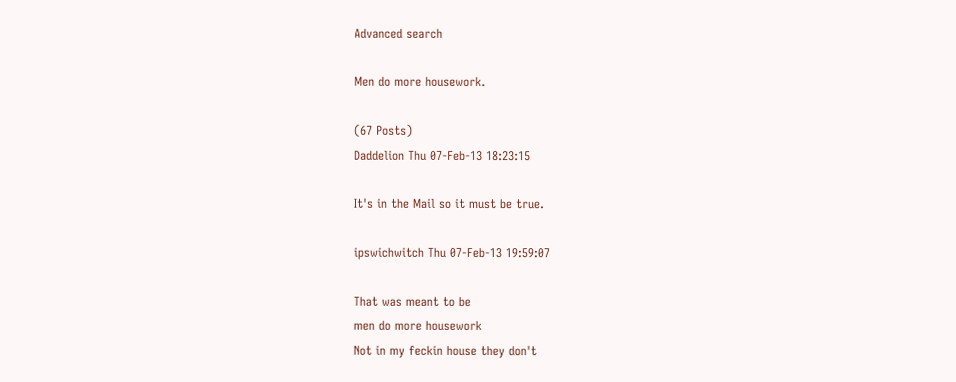Advanced search

Men do more housework.

(67 Posts)
Daddelion Thu 07-Feb-13 18:23:15

It's in the Mail so it must be true.

ipswichwitch Thu 07-Feb-13 19:59:07

That was meant to be
men do more housework
Not in my feckin house they don't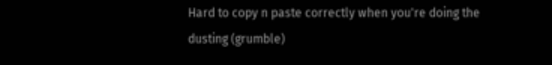Hard to copy n paste correctly when you're doing the dusting (grumble)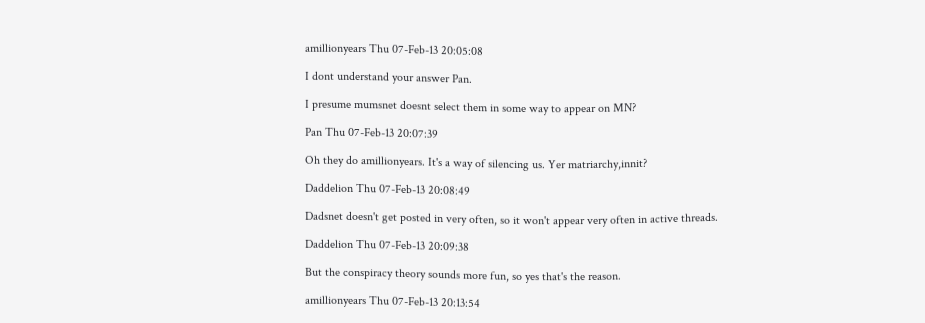amillionyears Thu 07-Feb-13 20:05:08

I dont understand your answer Pan.

I presume mumsnet doesnt select them in some way to appear on MN?

Pan Thu 07-Feb-13 20:07:39

Oh they do amillionyears. It's a way of silencing us. Yer matriarchy,innit?

Daddelion Thu 07-Feb-13 20:08:49

Dadsnet doesn't get posted in very often, so it won't appear very often in active threads.

Daddelion Thu 07-Feb-13 20:09:38

But the conspiracy theory sounds more fun, so yes that's the reason.

amillionyears Thu 07-Feb-13 20:13:54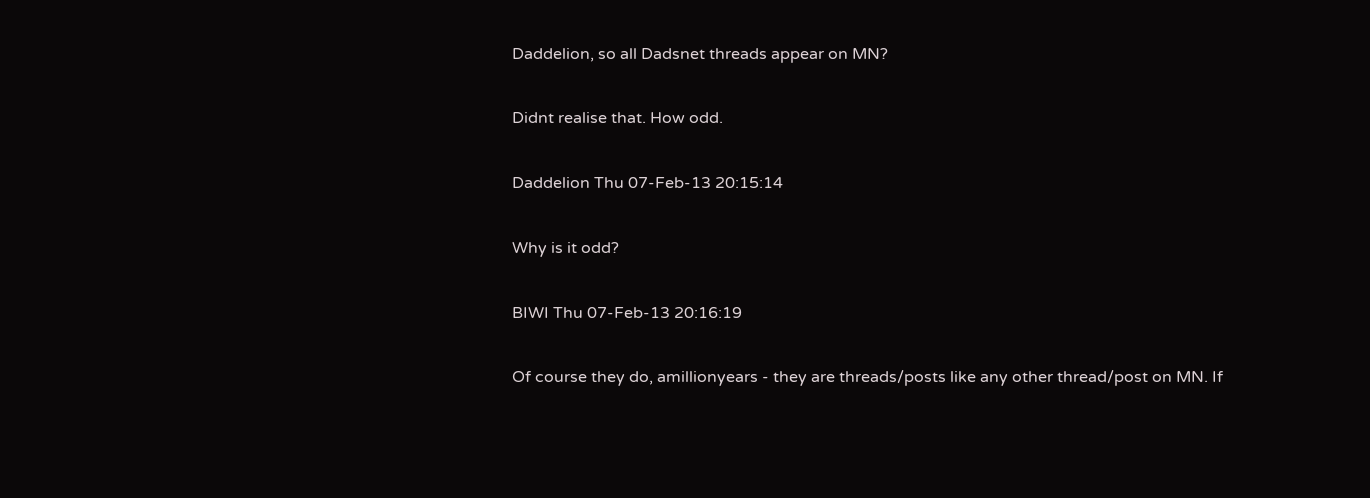Daddelion, so all Dadsnet threads appear on MN?

Didnt realise that. How odd.

Daddelion Thu 07-Feb-13 20:15:14

Why is it odd?

BIWI Thu 07-Feb-13 20:16:19

Of course they do, amillionyears - they are threads/posts like any other thread/post on MN. If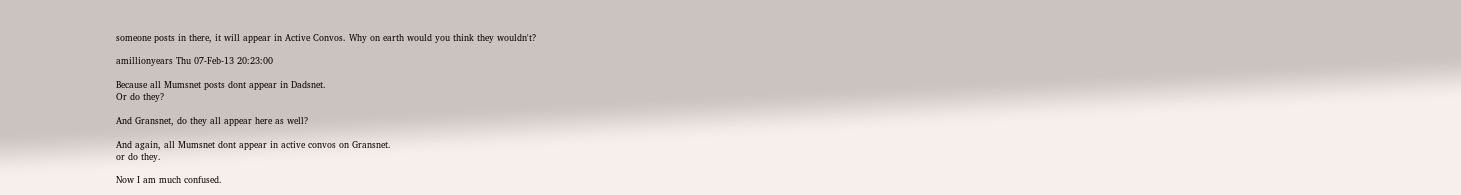someone posts in there, it will appear in Active Convos. Why on earth would you think they wouldn't?

amillionyears Thu 07-Feb-13 20:23:00

Because all Mumsnet posts dont appear in Dadsnet.
Or do they?

And Gransnet, do they all appear here as well?

And again, all Mumsnet dont appear in active convos on Gransnet.
or do they.

Now I am much confused.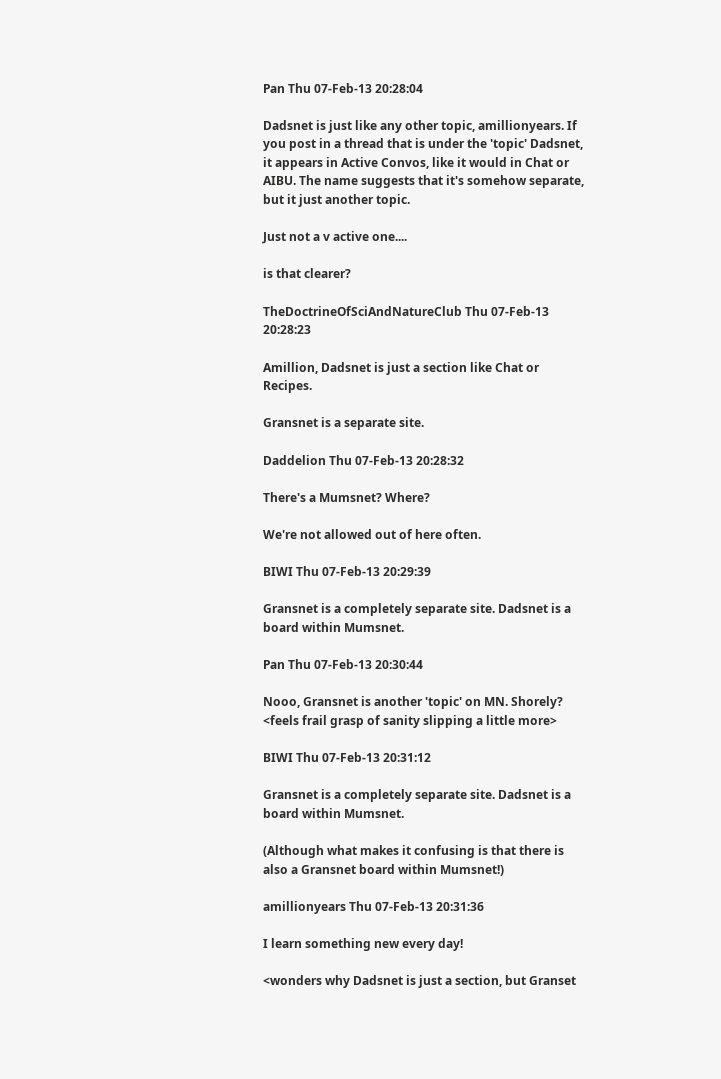Pan Thu 07-Feb-13 20:28:04

Dadsnet is just like any other topic, amillionyears. If you post in a thread that is under the 'topic' Dadsnet, it appears in Active Convos, like it would in Chat or AIBU. The name suggests that it's somehow separate, but it just another topic.

Just not a v active one....

is that clearer?

TheDoctrineOfSciAndNatureClub Thu 07-Feb-13 20:28:23

Amillion, Dadsnet is just a section like Chat or Recipes.

Gransnet is a separate site.

Daddelion Thu 07-Feb-13 20:28:32

There's a Mumsnet? Where?

We're not allowed out of here often.

BIWI Thu 07-Feb-13 20:29:39

Gransnet is a completely separate site. Dadsnet is a board within Mumsnet.

Pan Thu 07-Feb-13 20:30:44

Nooo, Gransnet is another 'topic' on MN. Shorely? <feels frail grasp of sanity slipping a little more>

BIWI Thu 07-Feb-13 20:31:12

Gransnet is a completely separate site. Dadsnet is a board within Mumsnet.

(Although what makes it confusing is that there is also a Gransnet board within Mumsnet!)

amillionyears Thu 07-Feb-13 20:31:36

I learn something new every day!

<wonders why Dadsnet is just a section, but Granset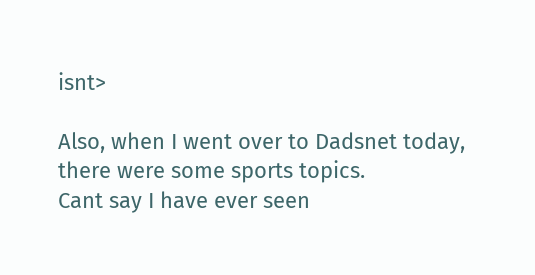isnt>

Also, when I went over to Dadsnet today, there were some sports topics.
Cant say I have ever seen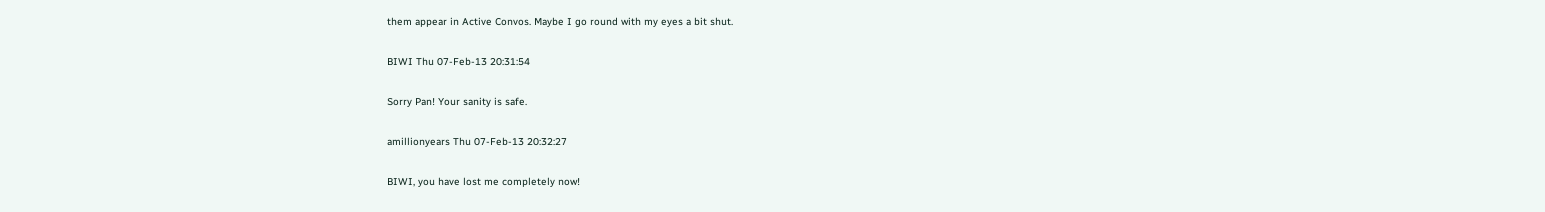them appear in Active Convos. Maybe I go round with my eyes a bit shut.

BIWI Thu 07-Feb-13 20:31:54

Sorry Pan! Your sanity is safe.

amillionyears Thu 07-Feb-13 20:32:27

BIWI, you have lost me completely now!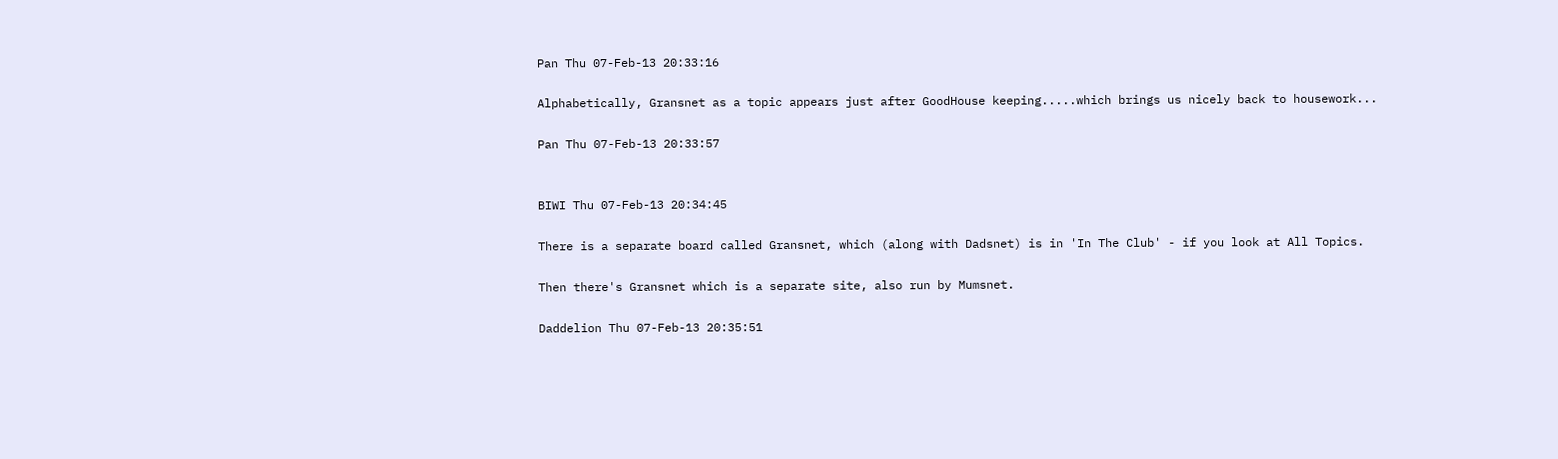Pan Thu 07-Feb-13 20:33:16

Alphabetically, Gransnet as a topic appears just after GoodHouse keeping.....which brings us nicely back to housework...

Pan Thu 07-Feb-13 20:33:57


BIWI Thu 07-Feb-13 20:34:45

There is a separate board called Gransnet, which (along with Dadsnet) is in 'In The Club' - if you look at All Topics.

Then there's Gransnet which is a separate site, also run by Mumsnet.

Daddelion Thu 07-Feb-13 20:35:51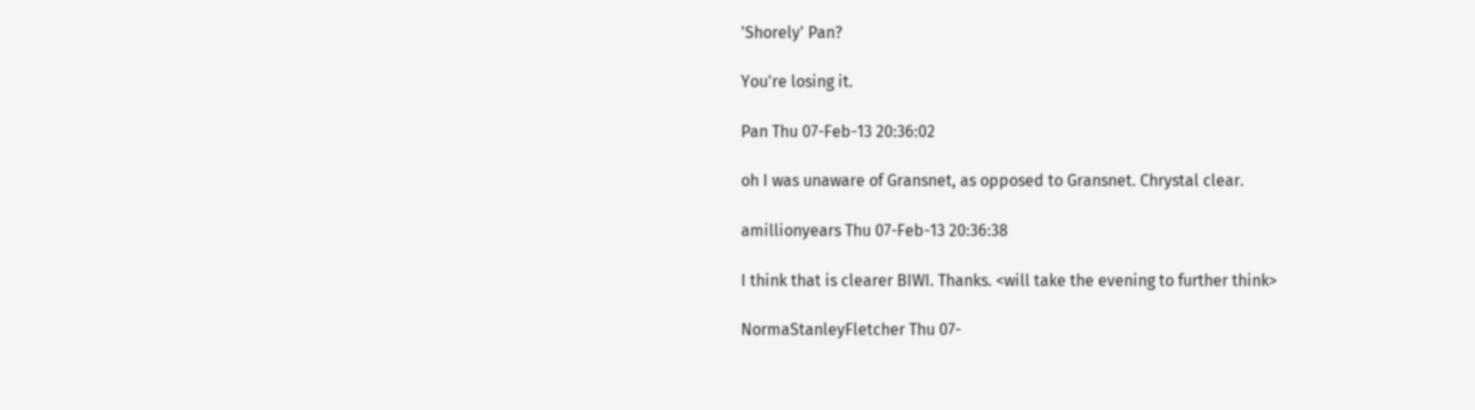'Shorely' Pan?

You're losing it.

Pan Thu 07-Feb-13 20:36:02

oh I was unaware of Gransnet, as opposed to Gransnet. Chrystal clear.

amillionyears Thu 07-Feb-13 20:36:38

I think that is clearer BIWI. Thanks. <will take the evening to further think>

NormaStanleyFletcher Thu 07-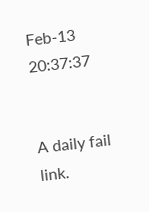Feb-13 20:37:37


A daily fail link.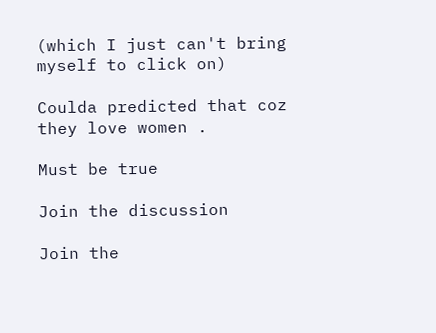(which I just can't bring myself to click on)

Coulda predicted that coz they love women .

Must be true

Join the discussion

Join the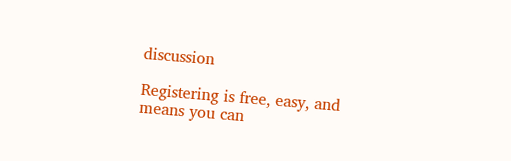discussion

Registering is free, easy, and means you can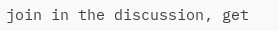join in the discussion, get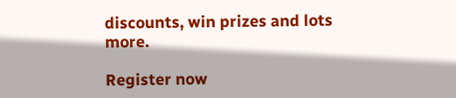discounts, win prizes and lots more.

Register now